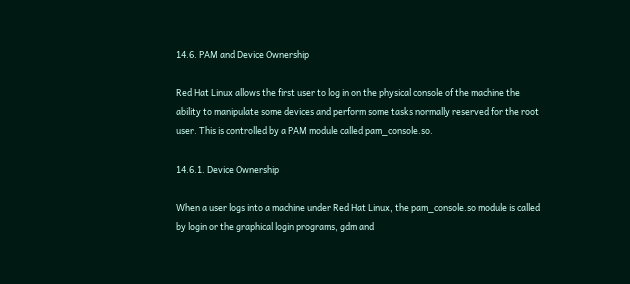14.6. PAM and Device Ownership

Red Hat Linux allows the first user to log in on the physical console of the machine the ability to manipulate some devices and perform some tasks normally reserved for the root user. This is controlled by a PAM module called pam_console.so.

14.6.1. Device Ownership

When a user logs into a machine under Red Hat Linux, the pam_console.so module is called by login or the graphical login programs, gdm and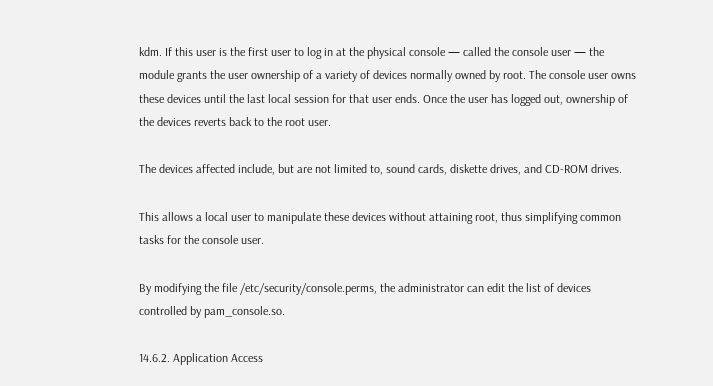kdm. If this user is the first user to log in at the physical console — called the console user — the module grants the user ownership of a variety of devices normally owned by root. The console user owns these devices until the last local session for that user ends. Once the user has logged out, ownership of the devices reverts back to the root user.

The devices affected include, but are not limited to, sound cards, diskette drives, and CD-ROM drives.

This allows a local user to manipulate these devices without attaining root, thus simplifying common tasks for the console user.

By modifying the file /etc/security/console.perms, the administrator can edit the list of devices controlled by pam_console.so.

14.6.2. Application Access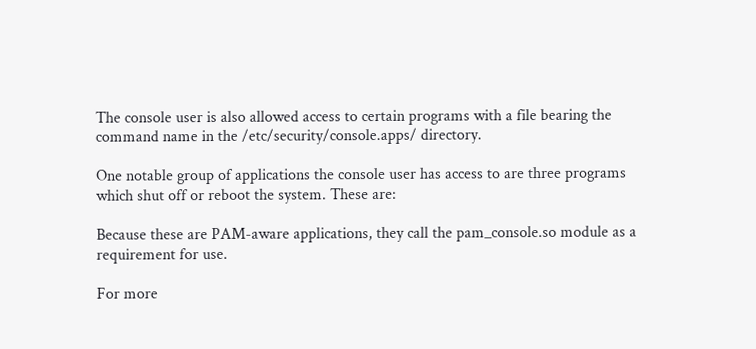The console user is also allowed access to certain programs with a file bearing the command name in the /etc/security/console.apps/ directory.

One notable group of applications the console user has access to are three programs which shut off or reboot the system. These are:

Because these are PAM-aware applications, they call the pam_console.so module as a requirement for use.

For more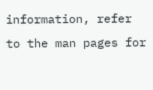information, refer to the man pages for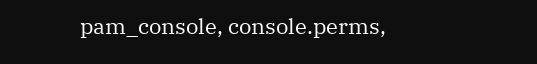pam_console, console.perms,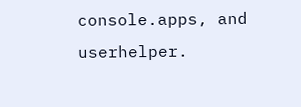console.apps, and userhelper.